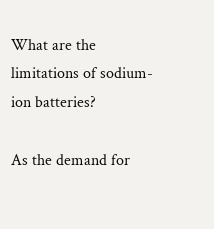What are the limitations of sodium-ion batteries?

As the demand for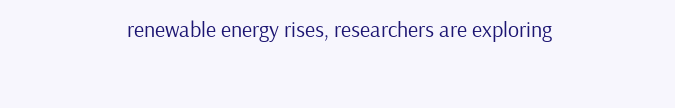renewable energy rises, researchers are exploring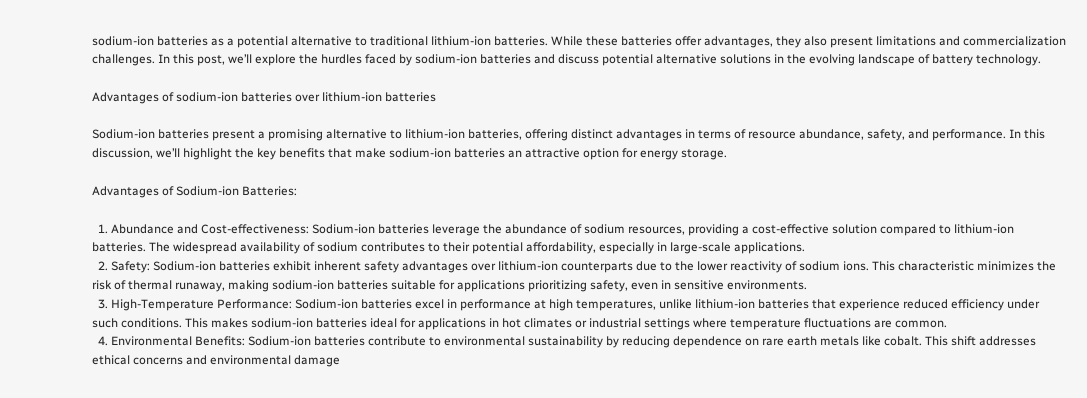sodium-ion batteries as a potential alternative to traditional lithium-ion batteries. While these batteries offer advantages, they also present limitations and commercialization challenges. In this post, we’ll explore the hurdles faced by sodium-ion batteries and discuss potential alternative solutions in the evolving landscape of battery technology.

Advantages of sodium-ion batteries over lithium-ion batteries

Sodium-ion batteries present a promising alternative to lithium-ion batteries, offering distinct advantages in terms of resource abundance, safety, and performance. In this discussion, we’ll highlight the key benefits that make sodium-ion batteries an attractive option for energy storage.

Advantages of Sodium-ion Batteries:

  1. Abundance and Cost-effectiveness: Sodium-ion batteries leverage the abundance of sodium resources, providing a cost-effective solution compared to lithium-ion batteries. The widespread availability of sodium contributes to their potential affordability, especially in large-scale applications.
  2. Safety: Sodium-ion batteries exhibit inherent safety advantages over lithium-ion counterparts due to the lower reactivity of sodium ions. This characteristic minimizes the risk of thermal runaway, making sodium-ion batteries suitable for applications prioritizing safety, even in sensitive environments.
  3. High-Temperature Performance: Sodium-ion batteries excel in performance at high temperatures, unlike lithium-ion batteries that experience reduced efficiency under such conditions. This makes sodium-ion batteries ideal for applications in hot climates or industrial settings where temperature fluctuations are common.
  4. Environmental Benefits: Sodium-ion batteries contribute to environmental sustainability by reducing dependence on rare earth metals like cobalt. This shift addresses ethical concerns and environmental damage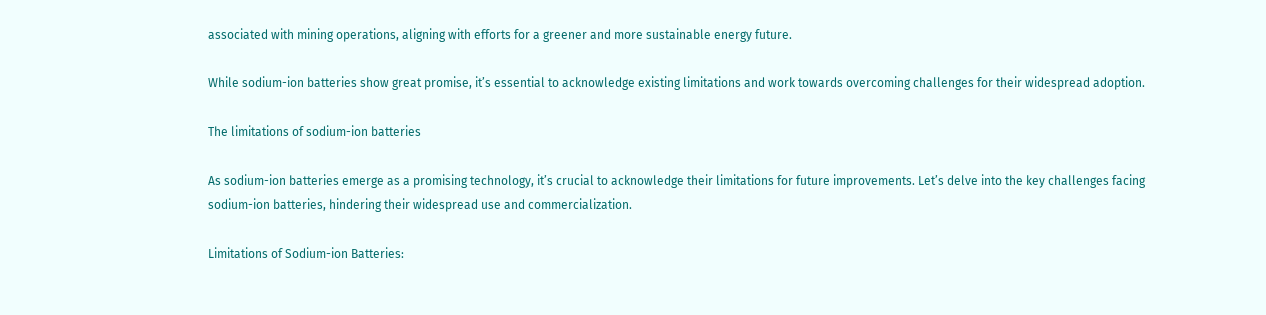associated with mining operations, aligning with efforts for a greener and more sustainable energy future.

While sodium-ion batteries show great promise, it’s essential to acknowledge existing limitations and work towards overcoming challenges for their widespread adoption.

The limitations of sodium-ion batteries

As sodium-ion batteries emerge as a promising technology, it’s crucial to acknowledge their limitations for future improvements. Let’s delve into the key challenges facing sodium-ion batteries, hindering their widespread use and commercialization.

Limitations of Sodium-ion Batteries: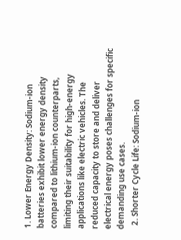1. Lower Energy Density: Sodium-ion batteries exhibit lower energy density compared to lithium-ion counterparts, limiting their suitability for high-energy applications like electric vehicles. The reduced capacity to store and deliver electrical energy poses challenges for specific demanding use cases.
  2. Shorter Cycle Life: Sodium-ion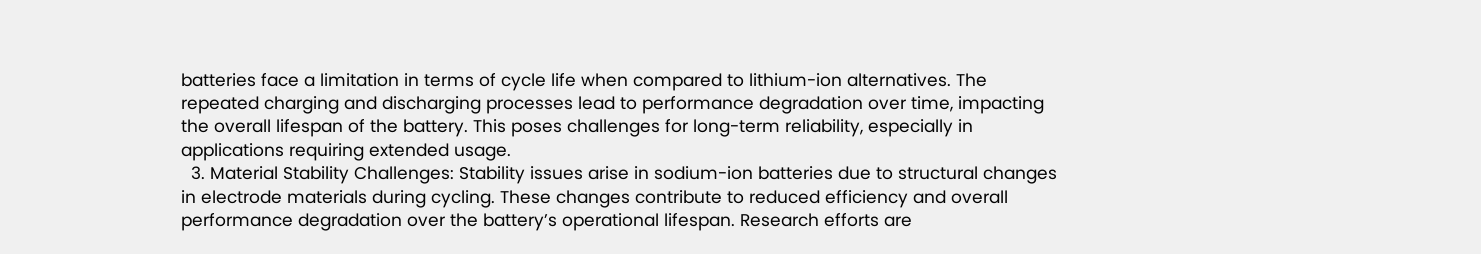batteries face a limitation in terms of cycle life when compared to lithium-ion alternatives. The repeated charging and discharging processes lead to performance degradation over time, impacting the overall lifespan of the battery. This poses challenges for long-term reliability, especially in applications requiring extended usage.
  3. Material Stability Challenges: Stability issues arise in sodium-ion batteries due to structural changes in electrode materials during cycling. These changes contribute to reduced efficiency and overall performance degradation over the battery’s operational lifespan. Research efforts are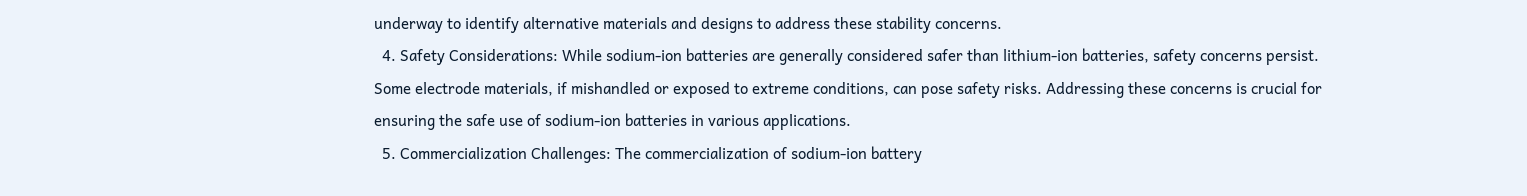underway to identify alternative materials and designs to address these stability concerns.
  4. Safety Considerations: While sodium-ion batteries are generally considered safer than lithium-ion batteries, safety concerns persist. Some electrode materials, if mishandled or exposed to extreme conditions, can pose safety risks. Addressing these concerns is crucial for ensuring the safe use of sodium-ion batteries in various applications.
  5. Commercialization Challenges: The commercialization of sodium-ion battery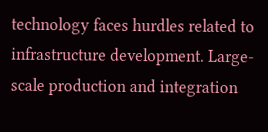technology faces hurdles related to infrastructure development. Large-scale production and integration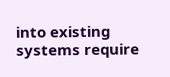into existing systems require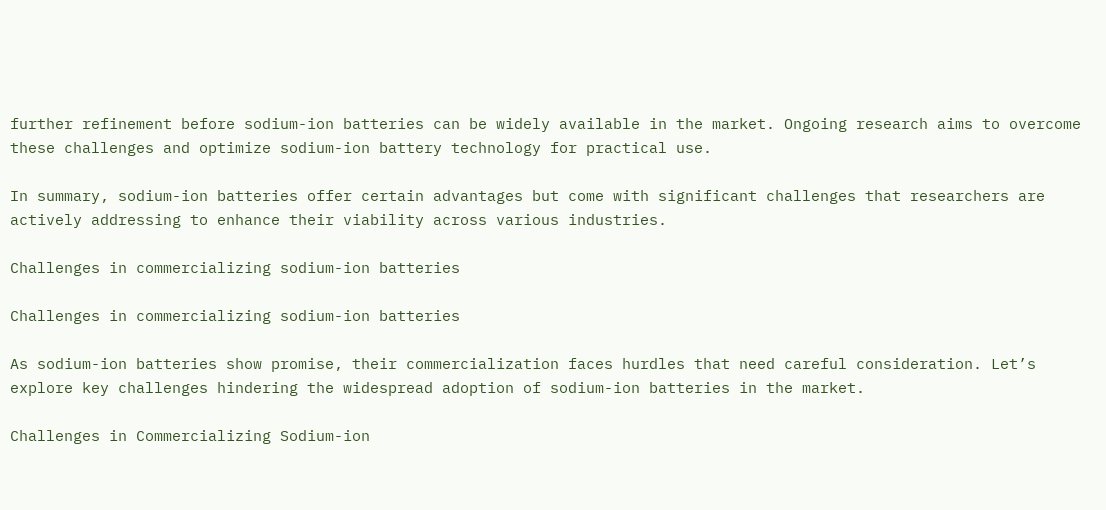further refinement before sodium-ion batteries can be widely available in the market. Ongoing research aims to overcome these challenges and optimize sodium-ion battery technology for practical use.

In summary, sodium-ion batteries offer certain advantages but come with significant challenges that researchers are actively addressing to enhance their viability across various industries.

Challenges in commercializing sodium-ion batteries

Challenges in commercializing sodium-ion batteries

As sodium-ion batteries show promise, their commercialization faces hurdles that need careful consideration. Let’s explore key challenges hindering the widespread adoption of sodium-ion batteries in the market.

Challenges in Commercializing Sodium-ion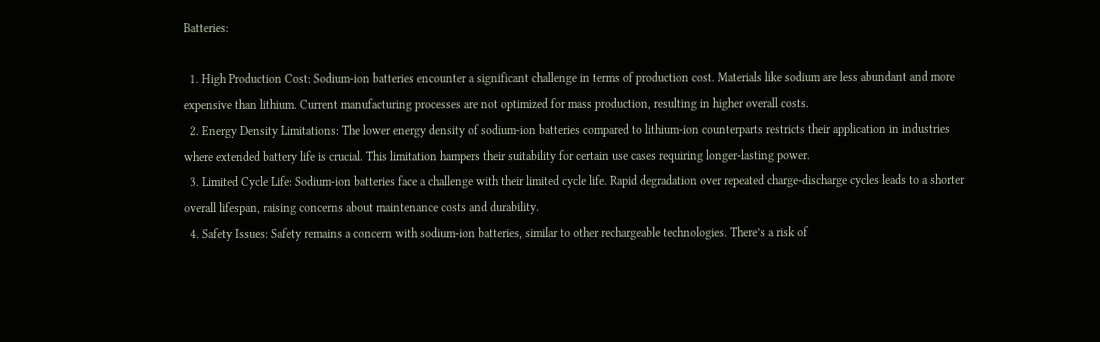Batteries:

  1. High Production Cost: Sodium-ion batteries encounter a significant challenge in terms of production cost. Materials like sodium are less abundant and more expensive than lithium. Current manufacturing processes are not optimized for mass production, resulting in higher overall costs.
  2. Energy Density Limitations: The lower energy density of sodium-ion batteries compared to lithium-ion counterparts restricts their application in industries where extended battery life is crucial. This limitation hampers their suitability for certain use cases requiring longer-lasting power.
  3. Limited Cycle Life: Sodium-ion batteries face a challenge with their limited cycle life. Rapid degradation over repeated charge-discharge cycles leads to a shorter overall lifespan, raising concerns about maintenance costs and durability.
  4. Safety Issues: Safety remains a concern with sodium-ion batteries, similar to other rechargeable technologies. There’s a risk of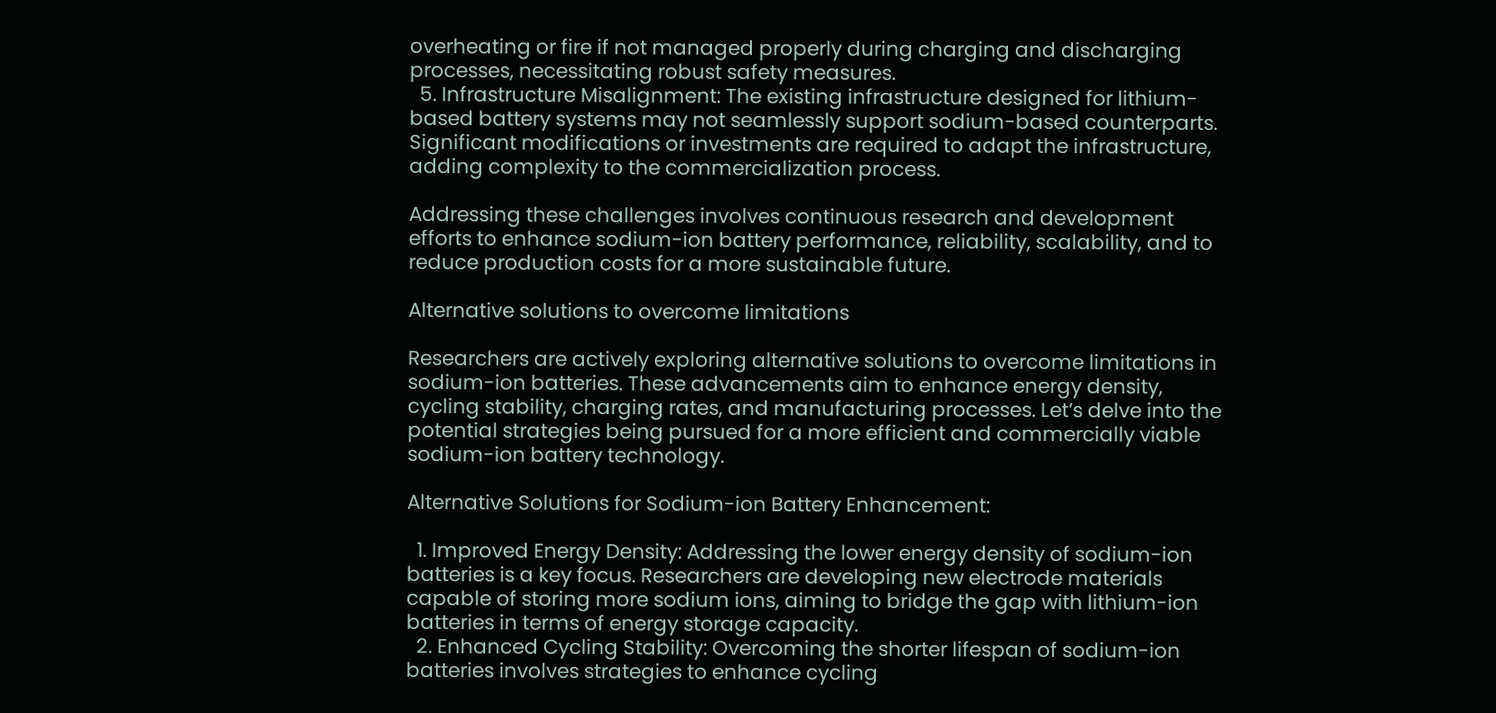overheating or fire if not managed properly during charging and discharging processes, necessitating robust safety measures.
  5. Infrastructure Misalignment: The existing infrastructure designed for lithium-based battery systems may not seamlessly support sodium-based counterparts. Significant modifications or investments are required to adapt the infrastructure, adding complexity to the commercialization process.

Addressing these challenges involves continuous research and development efforts to enhance sodium-ion battery performance, reliability, scalability, and to reduce production costs for a more sustainable future.

Alternative solutions to overcome limitations

Researchers are actively exploring alternative solutions to overcome limitations in sodium-ion batteries. These advancements aim to enhance energy density, cycling stability, charging rates, and manufacturing processes. Let’s delve into the potential strategies being pursued for a more efficient and commercially viable sodium-ion battery technology.

Alternative Solutions for Sodium-ion Battery Enhancement:

  1. Improved Energy Density: Addressing the lower energy density of sodium-ion batteries is a key focus. Researchers are developing new electrode materials capable of storing more sodium ions, aiming to bridge the gap with lithium-ion batteries in terms of energy storage capacity.
  2. Enhanced Cycling Stability: Overcoming the shorter lifespan of sodium-ion batteries involves strategies to enhance cycling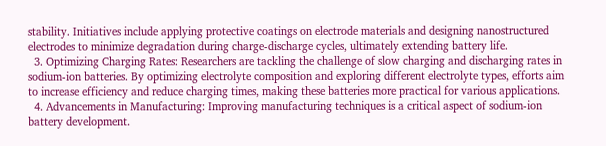stability. Initiatives include applying protective coatings on electrode materials and designing nanostructured electrodes to minimize degradation during charge-discharge cycles, ultimately extending battery life.
  3. Optimizing Charging Rates: Researchers are tackling the challenge of slow charging and discharging rates in sodium-ion batteries. By optimizing electrolyte composition and exploring different electrolyte types, efforts aim to increase efficiency and reduce charging times, making these batteries more practical for various applications.
  4. Advancements in Manufacturing: Improving manufacturing techniques is a critical aspect of sodium-ion battery development.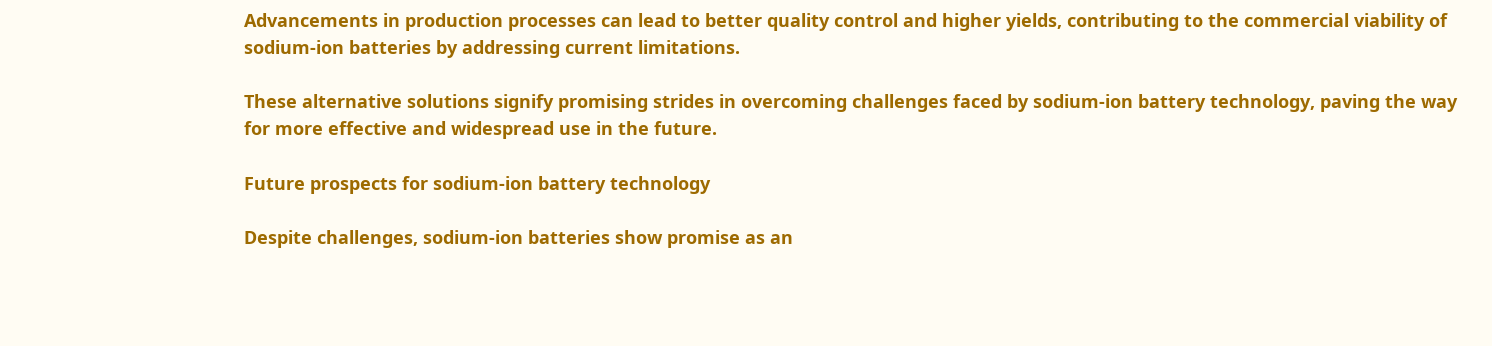Advancements in production processes can lead to better quality control and higher yields, contributing to the commercial viability of sodium-ion batteries by addressing current limitations.

These alternative solutions signify promising strides in overcoming challenges faced by sodium-ion battery technology, paving the way for more effective and widespread use in the future.

Future prospects for sodium-ion battery technology

Despite challenges, sodium-ion batteries show promise as an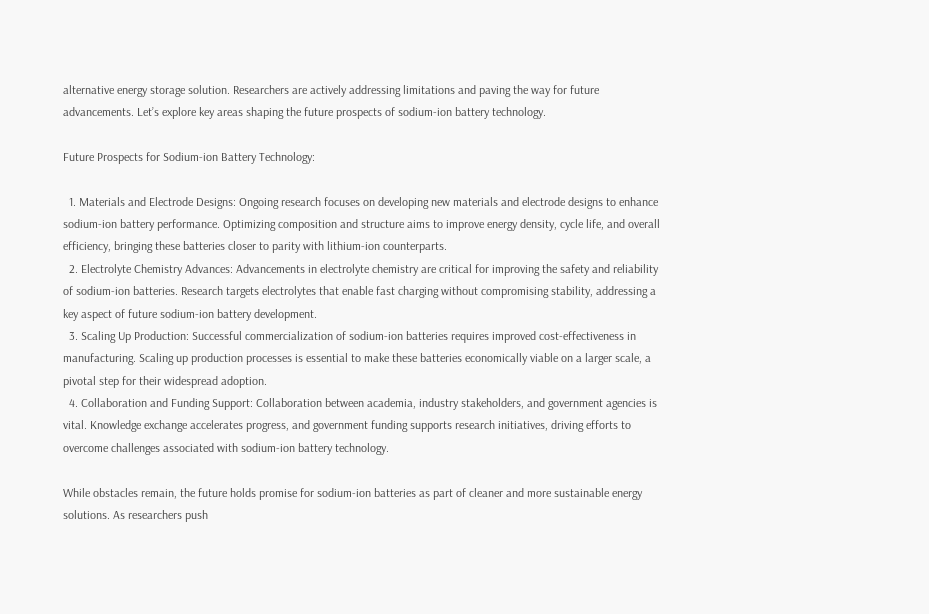alternative energy storage solution. Researchers are actively addressing limitations and paving the way for future advancements. Let’s explore key areas shaping the future prospects of sodium-ion battery technology.

Future Prospects for Sodium-ion Battery Technology:

  1. Materials and Electrode Designs: Ongoing research focuses on developing new materials and electrode designs to enhance sodium-ion battery performance. Optimizing composition and structure aims to improve energy density, cycle life, and overall efficiency, bringing these batteries closer to parity with lithium-ion counterparts.
  2. Electrolyte Chemistry Advances: Advancements in electrolyte chemistry are critical for improving the safety and reliability of sodium-ion batteries. Research targets electrolytes that enable fast charging without compromising stability, addressing a key aspect of future sodium-ion battery development.
  3. Scaling Up Production: Successful commercialization of sodium-ion batteries requires improved cost-effectiveness in manufacturing. Scaling up production processes is essential to make these batteries economically viable on a larger scale, a pivotal step for their widespread adoption.
  4. Collaboration and Funding Support: Collaboration between academia, industry stakeholders, and government agencies is vital. Knowledge exchange accelerates progress, and government funding supports research initiatives, driving efforts to overcome challenges associated with sodium-ion battery technology.

While obstacles remain, the future holds promise for sodium-ion batteries as part of cleaner and more sustainable energy solutions. As researchers push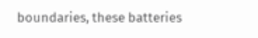boundaries, these batteries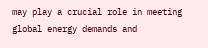may play a crucial role in meeting global energy demands and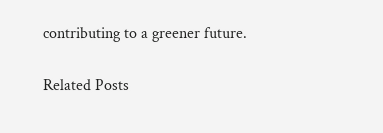contributing to a greener future.

Related Posts